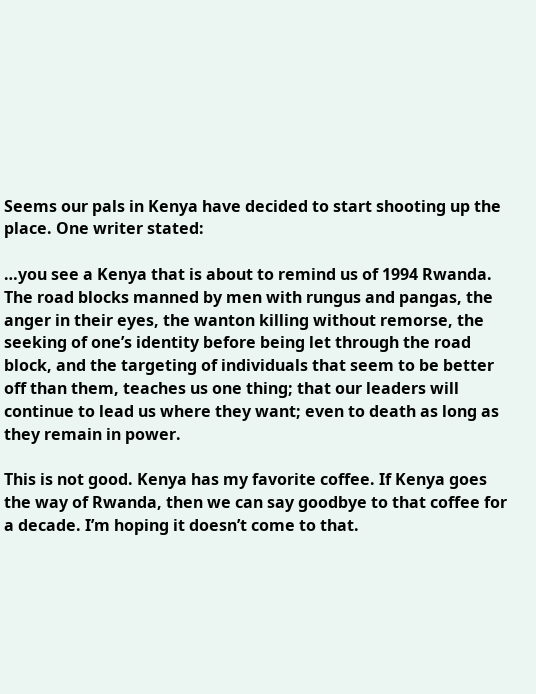Seems our pals in Kenya have decided to start shooting up the place. One writer stated:

…you see a Kenya that is about to remind us of 1994 Rwanda. The road blocks manned by men with rungus and pangas, the anger in their eyes, the wanton killing without remorse, the seeking of one’s identity before being let through the road block, and the targeting of individuals that seem to be better off than them, teaches us one thing; that our leaders will continue to lead us where they want; even to death as long as they remain in power.

This is not good. Kenya has my favorite coffee. If Kenya goes the way of Rwanda, then we can say goodbye to that coffee for a decade. I’m hoping it doesn’t come to that.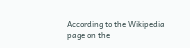According to the Wikipedia page on the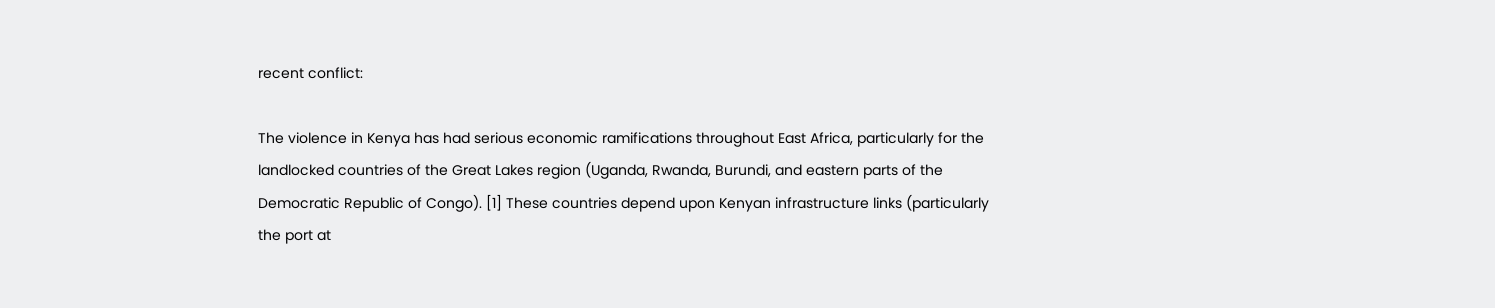recent conflict:

The violence in Kenya has had serious economic ramifications throughout East Africa, particularly for the landlocked countries of the Great Lakes region (Uganda, Rwanda, Burundi, and eastern parts of the Democratic Republic of Congo). [1] These countries depend upon Kenyan infrastructure links (particularly the port at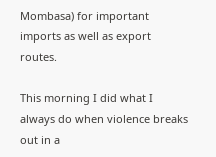Mombasa) for important imports as well as export routes.

This morning I did what I always do when violence breaks out in a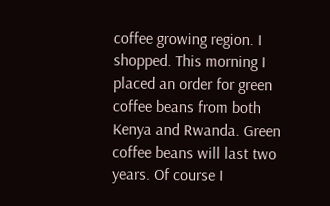coffee growing region. I shopped. This morning I placed an order for green coffee beans from both Kenya and Rwanda. Green coffee beans will last two years. Of course I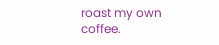roast my own coffee.